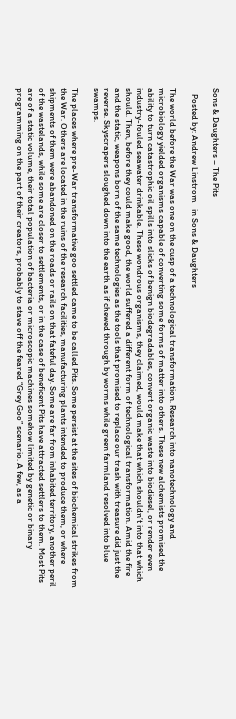Sons & Daughters – The Pits

   Posted by: Andrew Linstrom   in Sons & Daughters

The world before the War was one on the cusp of a technological transformation. Research into nanotechnology and microbiology yielded organisms capable of converting some forms of matter into others. These new alchemists promised the ability to turn catastrophic oil spills into slicks of benign biodegradables, convert organic waste into biodiesel, or render even industry-fouled seawater drinkable. These wondrous organisms, they claimed, would make that which shouldn’t into that which should. Then, before they could make good, the world suffered a different form of technological transformation. Amid the fire and the static, weapons born of the same technologies as the tools that promised to replace our trash with treasure did just the reverse. Skyscrapers sloughed down into the earth as if chewed through by worms while green farmland resolved into blue swamps.

The places where pre-War transformative goo settled came to be called Pits. Some persist at the sites of biochemical strikes from the War. Others are located in the ruins of the research facilities, manufacturing plants intended to produce them, or where shipments of them were abandoned on the roads or rails on that fateful day. Some are far from inhabited territory, another peril of the wastelands, while some are closer to settlements, or in the case of beneficent Pits have attracted settlers to them. Most Pits are of a static volume, their total population of bacteria or microscopic machines somehow limited by genetic or binary programming on the part of their creators, probably to stave off the feared “Grey Goo” scenario. A few, as a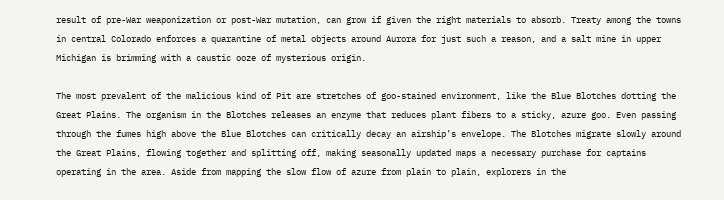result of pre-War weaponization or post-War mutation, can grow if given the right materials to absorb. Treaty among the towns in central Colorado enforces a quarantine of metal objects around Aurora for just such a reason, and a salt mine in upper Michigan is brimming with a caustic ooze of mysterious origin.

The most prevalent of the malicious kind of Pit are stretches of goo-stained environment, like the Blue Blotches dotting the Great Plains. The organism in the Blotches releases an enzyme that reduces plant fibers to a sticky, azure goo. Even passing through the fumes high above the Blue Blotches can critically decay an airship’s envelope. The Blotches migrate slowly around the Great Plains, flowing together and splitting off, making seasonally updated maps a necessary purchase for captains operating in the area. Aside from mapping the slow flow of azure from plain to plain, explorers in the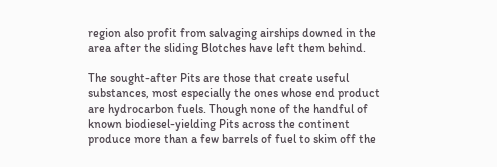region also profit from salvaging airships downed in the area after the sliding Blotches have left them behind.

The sought-after Pits are those that create useful substances, most especially the ones whose end product are hydrocarbon fuels. Though none of the handful of known biodiesel-yielding Pits across the continent produce more than a few barrels of fuel to skim off the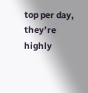top per day, they’re highly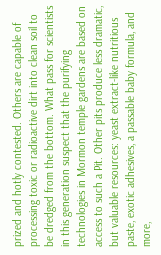prized and hotly contested. Others are capable of processing toxic or radioactive dirt into clean soil to be dredged from the bottom. What pass for scientists in this generation suspect that the purifying technologies in Mormon temple gardens are based on access to such a Pit. Other pits produce less dramatic, but valuable resources: yeast extract-like nutritious paste, exotic adhesives, a passable baby formula, and more,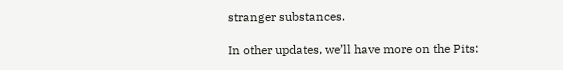stranger substances.

In other updates, we’ll have more on the Pits: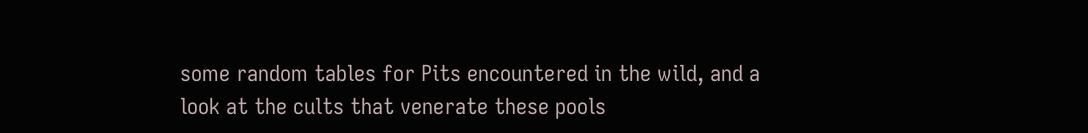some random tables for Pits encountered in the wild, and a look at the cults that venerate these pools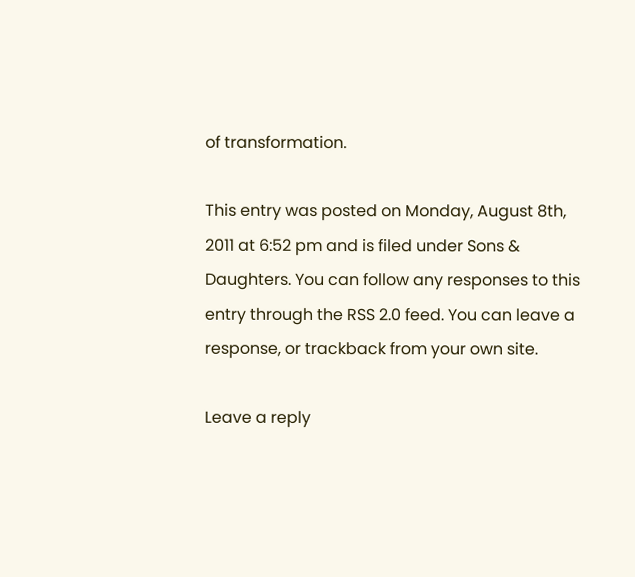of transformation.

This entry was posted on Monday, August 8th, 2011 at 6:52 pm and is filed under Sons & Daughters. You can follow any responses to this entry through the RSS 2.0 feed. You can leave a response, or trackback from your own site.

Leave a reply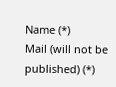Name (*)
Mail (will not be published) (*)